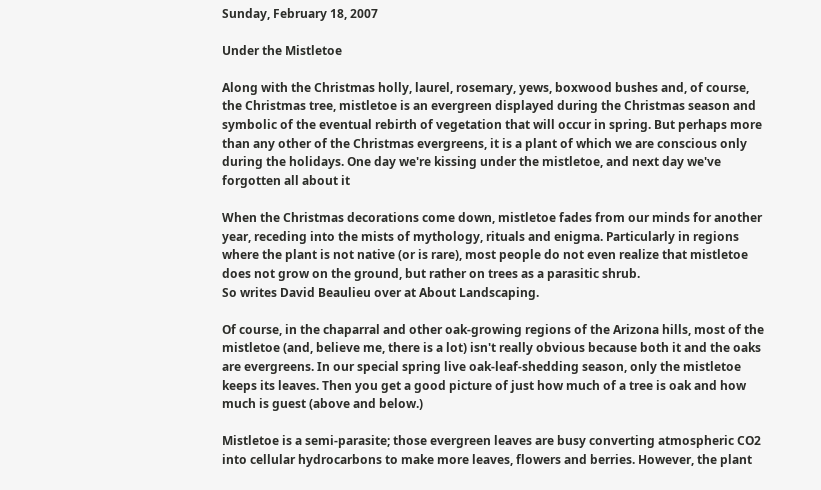Sunday, February 18, 2007

Under the Mistletoe

Along with the Christmas holly, laurel, rosemary, yews, boxwood bushes and, of course, the Christmas tree, mistletoe is an evergreen displayed during the Christmas season and symbolic of the eventual rebirth of vegetation that will occur in spring. But perhaps more than any other of the Christmas evergreens, it is a plant of which we are conscious only during the holidays. One day we're kissing under the mistletoe, and next day we've forgotten all about it

When the Christmas decorations come down, mistletoe fades from our minds for another year, receding into the mists of mythology, rituals and enigma. Particularly in regions where the plant is not native (or is rare), most people do not even realize that mistletoe does not grow on the ground, but rather on trees as a parasitic shrub.
So writes David Beaulieu over at About Landscaping.

Of course, in the chaparral and other oak-growing regions of the Arizona hills, most of the mistletoe (and, believe me, there is a lot) isn't really obvious because both it and the oaks are evergreens. In our special spring live oak-leaf-shedding season, only the mistletoe keeps its leaves. Then you get a good picture of just how much of a tree is oak and how much is guest (above and below.)

Mistletoe is a semi-parasite; those evergreen leaves are busy converting atmospheric CO2 into cellular hydrocarbons to make more leaves, flowers and berries. However, the plant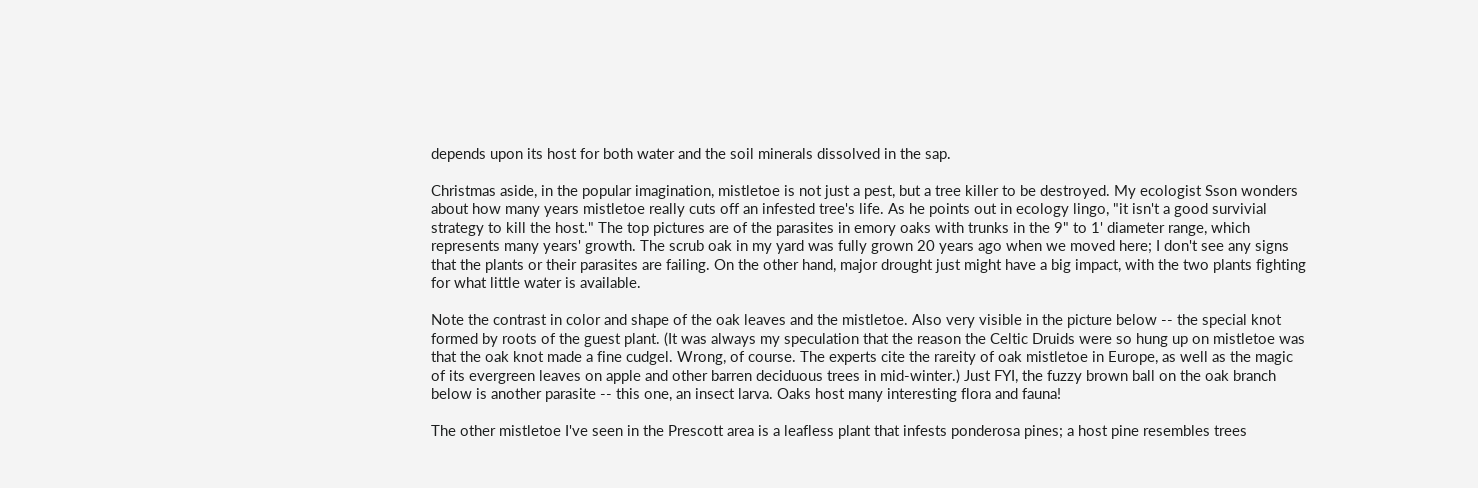depends upon its host for both water and the soil minerals dissolved in the sap.

Christmas aside, in the popular imagination, mistletoe is not just a pest, but a tree killer to be destroyed. My ecologist Sson wonders about how many years mistletoe really cuts off an infested tree's life. As he points out in ecology lingo, "it isn't a good survivial strategy to kill the host." The top pictures are of the parasites in emory oaks with trunks in the 9" to 1' diameter range, which represents many years' growth. The scrub oak in my yard was fully grown 20 years ago when we moved here; I don't see any signs that the plants or their parasites are failing. On the other hand, major drought just might have a big impact, with the two plants fighting for what little water is available.

Note the contrast in color and shape of the oak leaves and the mistletoe. Also very visible in the picture below -- the special knot formed by roots of the guest plant. (It was always my speculation that the reason the Celtic Druids were so hung up on mistletoe was that the oak knot made a fine cudgel. Wrong, of course. The experts cite the rareity of oak mistletoe in Europe, as well as the magic of its evergreen leaves on apple and other barren deciduous trees in mid-winter.) Just FYI, the fuzzy brown ball on the oak branch below is another parasite -- this one, an insect larva. Oaks host many interesting flora and fauna!

The other mistletoe I've seen in the Prescott area is a leafless plant that infests ponderosa pines; a host pine resembles trees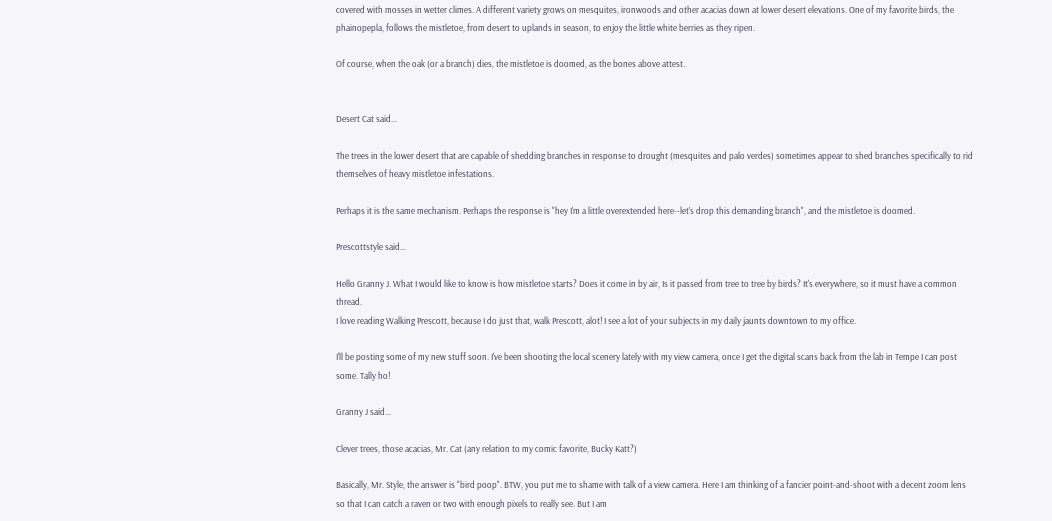covered with mosses in wetter climes. A different variety grows on mesquites, ironwoods and other acacias down at lower desert elevations. One of my favorite birds, the phainopepla, follows the mistletoe, from desert to uplands in season, to enjoy the little white berries as they ripen.

Of course, when the oak (or a branch) dies, the mistletoe is doomed, as the bones above attest.


Desert Cat said...

The trees in the lower desert that are capable of shedding branches in response to drought (mesquites and palo verdes) sometimes appear to shed branches specifically to rid themselves of heavy mistletoe infestations.

Perhaps it is the same mechanism. Perhaps the response is "hey I'm a little overextended here--let's drop this demanding branch", and the mistletoe is doomed.

Prescottstyle said...

Hello Granny J. What I would like to know is how mistletoe starts? Does it come in by air, Is it passed from tree to tree by birds? It's everywhere, so it must have a common thread.
I love reading Walking Prescott, because I do just that, walk Prescott, alot! I see a lot of your subjects in my daily jaunts downtown to my office.

I'll be posting some of my new stuff soon. I've been shooting the local scenery lately with my view camera, once I get the digital scans back from the lab in Tempe I can post some. Tally ho!

Granny J said...

Clever trees, those acacias, Mr. Cat (any relation to my comic favorite, Bucky Katt?)

Basically, Mr. Style, the answer is "bird poop". BTW, you put me to shame with talk of a view camera. Here I am thinking of a fancier point-and-shoot with a decent zoom lens so that I can catch a raven or two with enough pixels to really see. But I am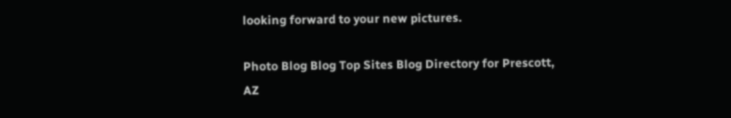looking forward to your new pictures.

Photo Blog Blog Top Sites Blog Directory for Prescott, AZ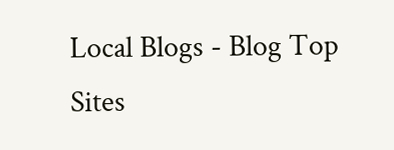Local Blogs - Blog Top Sites